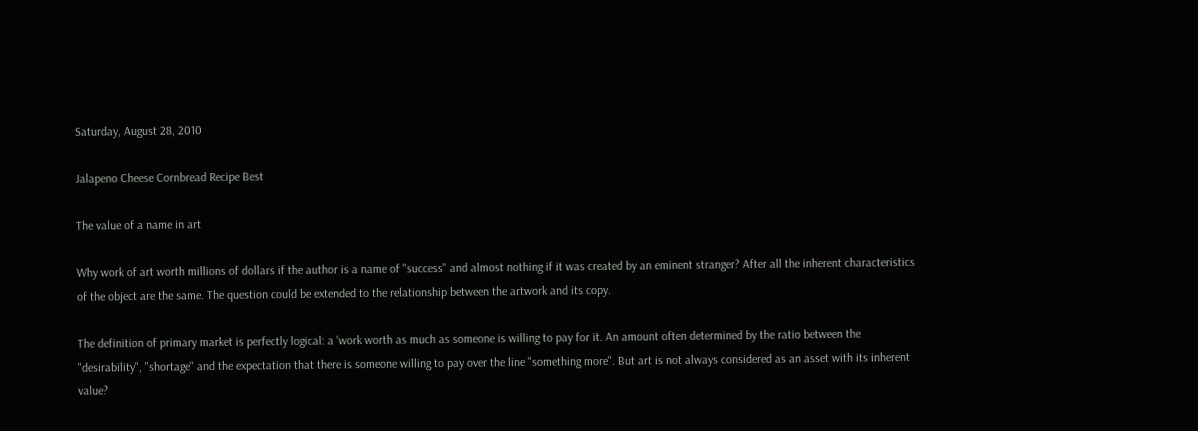Saturday, August 28, 2010

Jalapeno Cheese Cornbread Recipe Best

The value of a name in art

Why work of art worth millions of dollars if the author is a name of "success" and almost nothing if it was created by an eminent stranger? After all the inherent characteristics of the object are the same. The question could be extended to the relationship between the artwork and its copy.

The definition of primary market is perfectly logical: a 'work worth as much as someone is willing to pay for it. An amount often determined by the ratio between the "desirability", "shortage" and the expectation that there is someone willing to pay over the line "something more". But art is not always considered as an asset with its inherent value?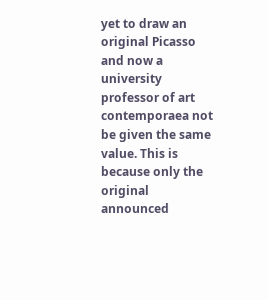yet to draw an original Picasso and now a university professor of art contemporaea not be given the same value. This is because only the original announced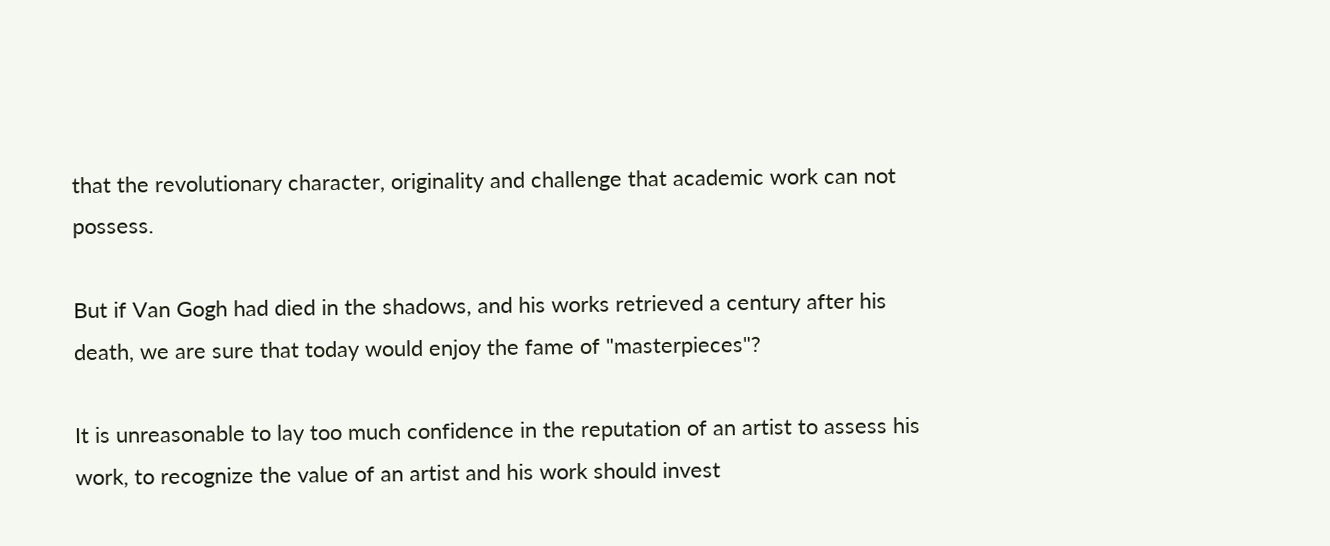that the revolutionary character, originality and challenge that academic work can not possess.

But if Van Gogh had died in the shadows, and his works retrieved a century after his death, we are sure that today would enjoy the fame of "masterpieces"?

It is unreasonable to lay too much confidence in the reputation of an artist to assess his work, to recognize the value of an artist and his work should invest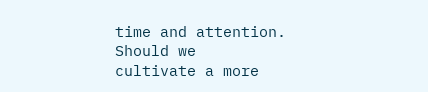time and attention. Should we
cultivate a more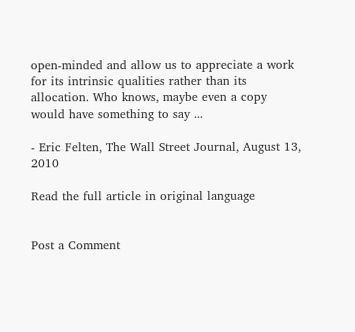open-minded and allow us to appreciate a work for its intrinsic qualities rather than its allocation. Who knows, maybe even a copy would have something to say ...

- Eric Felten, The Wall Street Journal, August 13, 2010

Read the full article in original language


Post a Comment